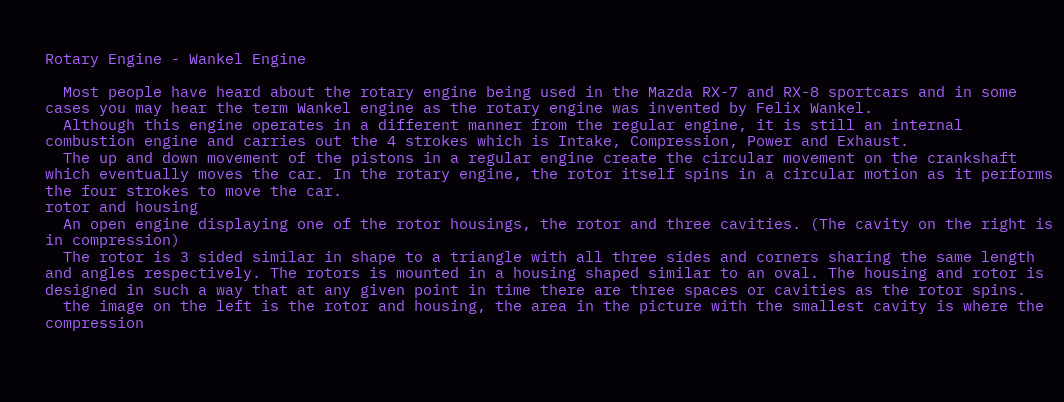Rotary Engine - Wankel Engine

  Most people have heard about the rotary engine being used in the Mazda RX-7 and RX-8 sportcars and in some cases you may hear the term Wankel engine as the rotary engine was invented by Felix Wankel.
  Although this engine operates in a different manner from the regular engine, it is still an internal combustion engine and carries out the 4 strokes which is Intake, Compression, Power and Exhaust.
  The up and down movement of the pistons in a regular engine create the circular movement on the crankshaft which eventually moves the car. In the rotary engine, the rotor itself spins in a circular motion as it performs the four strokes to move the car.
rotor and housing
  An open engine displaying one of the rotor housings, the rotor and three cavities. (The cavity on the right is in compression)
  The rotor is 3 sided similar in shape to a triangle with all three sides and corners sharing the same length and angles respectively. The rotors is mounted in a housing shaped similar to an oval. The housing and rotor is designed in such a way that at any given point in time there are three spaces or cavities as the rotor spins.
  the image on the left is the rotor and housing, the area in the picture with the smallest cavity is where the compression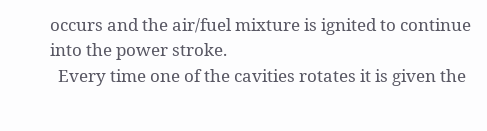occurs and the air/fuel mixture is ignited to continue into the power stroke.
  Every time one of the cavities rotates it is given the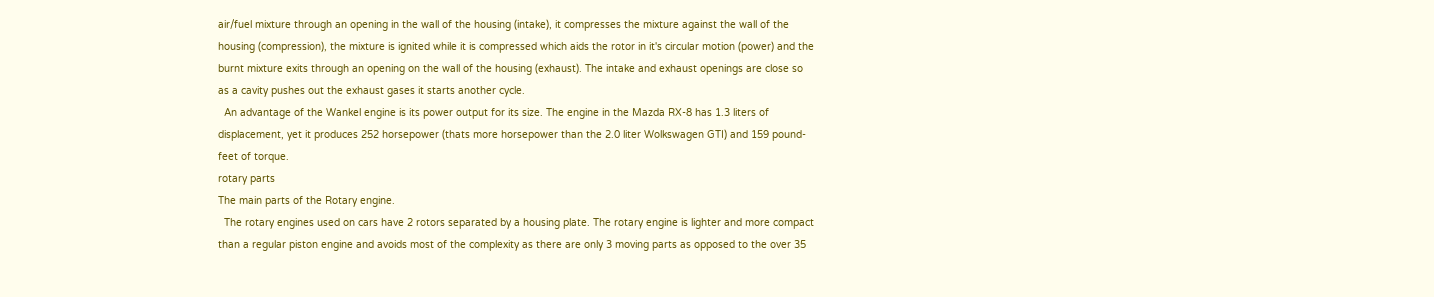air/fuel mixture through an opening in the wall of the housing (intake), it compresses the mixture against the wall of the housing (compression), the mixture is ignited while it is compressed which aids the rotor in it's circular motion (power) and the burnt mixture exits through an opening on the wall of the housing (exhaust). The intake and exhaust openings are close so as a cavity pushes out the exhaust gases it starts another cycle.
  An advantage of the Wankel engine is its power output for its size. The engine in the Mazda RX-8 has 1.3 liters of displacement, yet it produces 252 horsepower (thats more horsepower than the 2.0 liter Wolkswagen GTI) and 159 pound-feet of torque.
rotary parts
The main parts of the Rotary engine.
  The rotary engines used on cars have 2 rotors separated by a housing plate. The rotary engine is lighter and more compact than a regular piston engine and avoids most of the complexity as there are only 3 moving parts as opposed to the over 35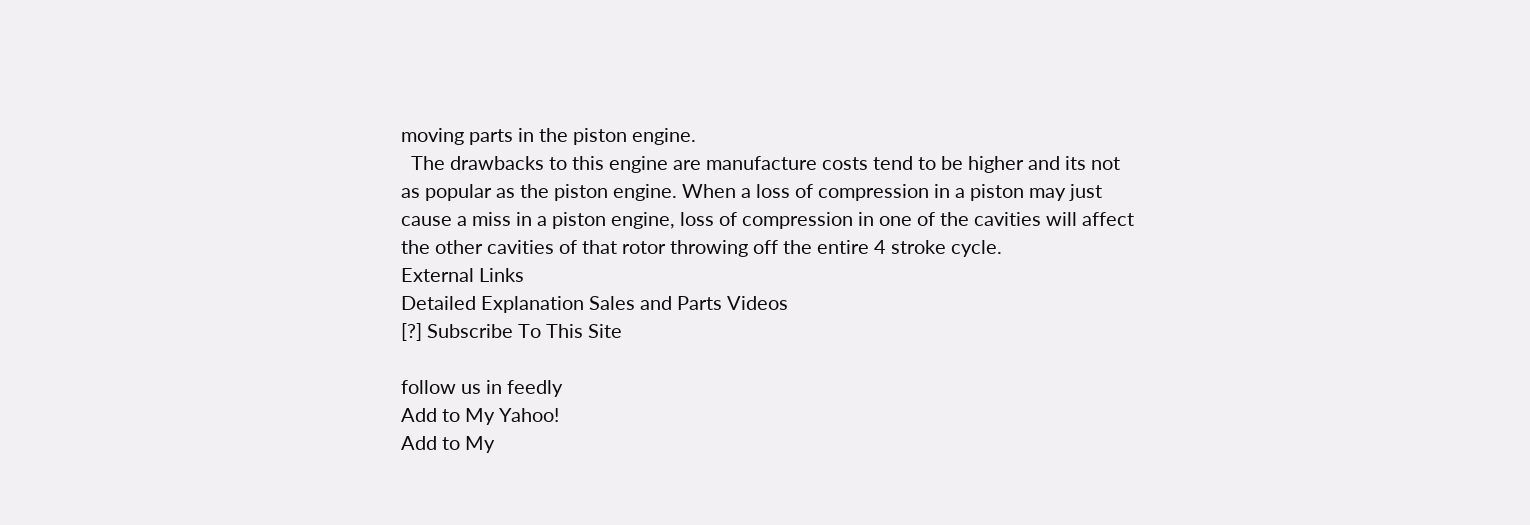moving parts in the piston engine.
  The drawbacks to this engine are manufacture costs tend to be higher and its not as popular as the piston engine. When a loss of compression in a piston may just cause a miss in a piston engine, loss of compression in one of the cavities will affect the other cavities of that rotor throwing off the entire 4 stroke cycle.
External Links
Detailed Explanation Sales and Parts Videos
[?] Subscribe To This Site

follow us in feedly
Add to My Yahoo!
Add to My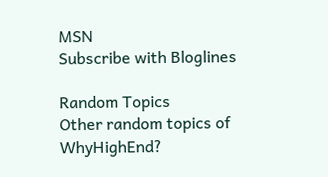MSN
Subscribe with Bloglines

Random Topics
Other random topics of WhyHighEnd?